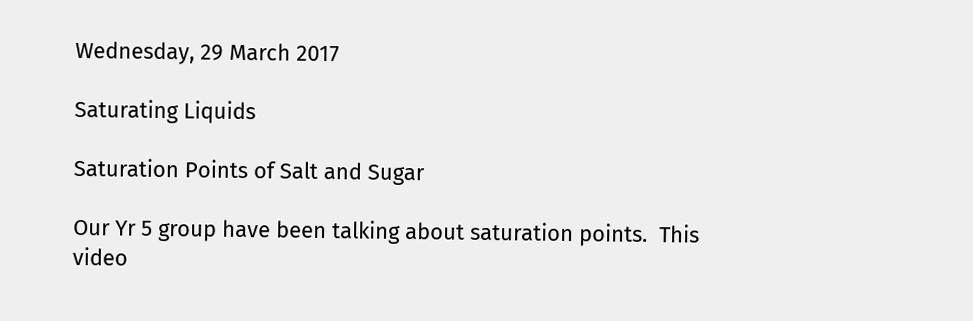Wednesday, 29 March 2017

Saturating Liquids

Saturation Points of Salt and Sugar

Our Yr 5 group have been talking about saturation points.  This video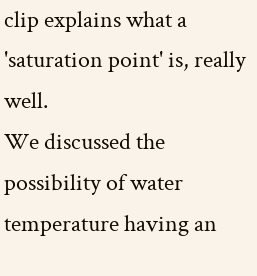clip explains what a 'saturation point' is, really well.
We discussed the possibility of water temperature having an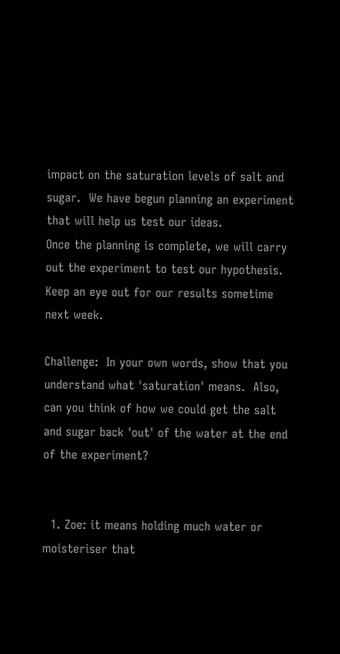impact on the saturation levels of salt and sugar.  We have begun planning an experiment that will help us test our ideas.
Once the planning is complete, we will carry out the experiment to test our hypothesis.
Keep an eye out for our results sometime next week.

Challenge:  In your own words, show that you understand what 'saturation' means.  Also, can you think of how we could get the salt and sugar back 'out' of the water at the end of the experiment?


  1. Zoe: it means holding much water or moisteriser that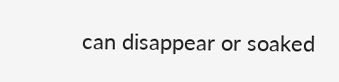can disappear or soaked